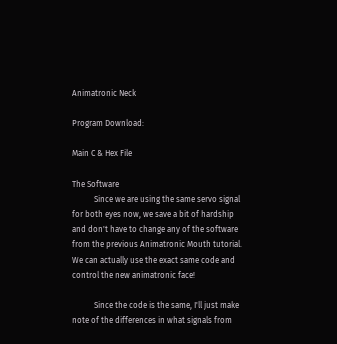Animatronic Neck

Program Download:

Main C & Hex File

The Software
           Since we are using the same servo signal for both eyes now, we save a bit of hardship and don't have to change any of the software from the previous Animatronic Mouth tutorial. We can actually use the exact same code and control the new animatronic face!

           Since the code is the same, I'll just make note of the differences in what signals from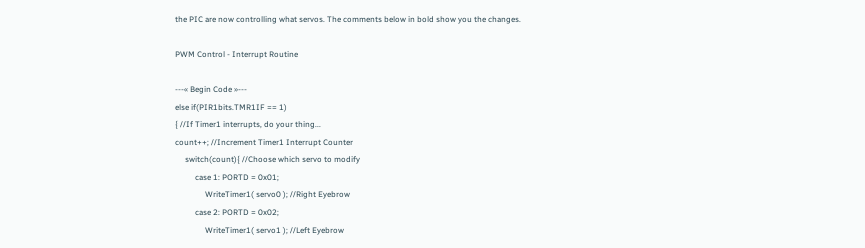the PIC are now controlling what servos. The comments below in bold show you the changes.

PWM Control - Interrupt Routine

---« Begin Code »---
else if(PIR1bits.TMR1IF == 1)
{ //If Timer1 interrupts, do your thing...
count++; //Increment Timer1 Interrupt Counter
     switch(count){ //Choose which servo to modify
          case 1: PORTD = 0x01;
               WriteTimer1( servo0 ); //Right Eyebrow
          case 2: PORTD = 0x02;
               WriteTimer1( servo1 ); //Left Eyebrow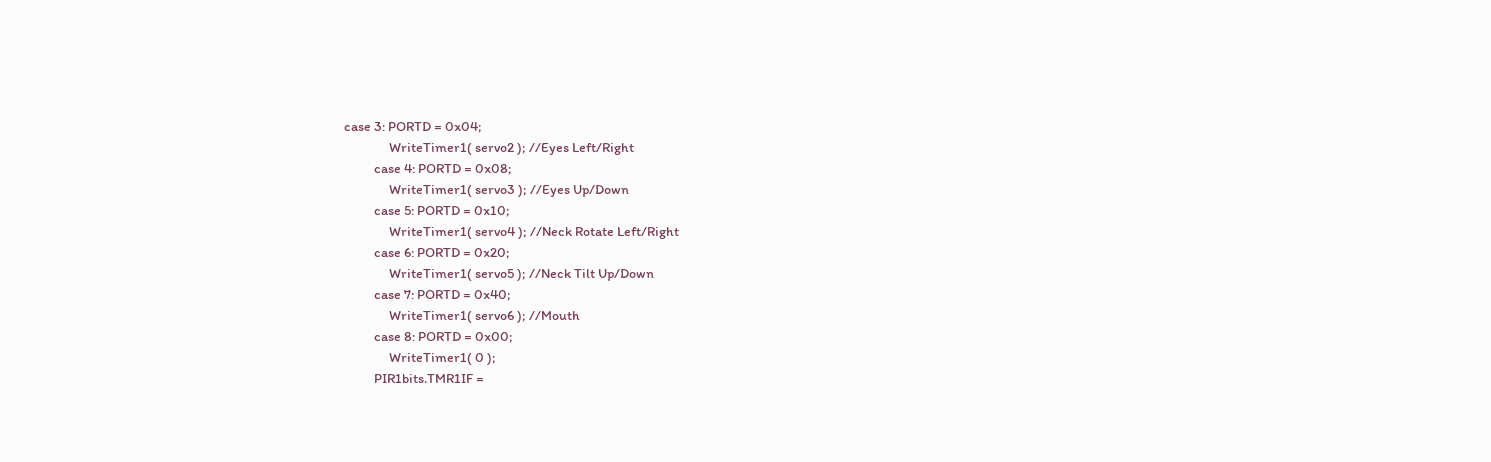case 3: PORTD = 0x04;
               WriteTimer1( servo2 ); //Eyes Left/Right
          case 4: PORTD = 0x08;
               WriteTimer1( servo3 ); //Eyes Up/Down
          case 5: PORTD = 0x10;
               WriteTimer1( servo4 ); //Neck Rotate Left/Right
          case 6: PORTD = 0x20;
               WriteTimer1( servo5 ); //Neck Tilt Up/Down
          case 7: PORTD = 0x40;
               WriteTimer1( servo6 ); //Mouth
          case 8: PORTD = 0x00;
               WriteTimer1( 0 );
          PIR1bits.TMR1IF =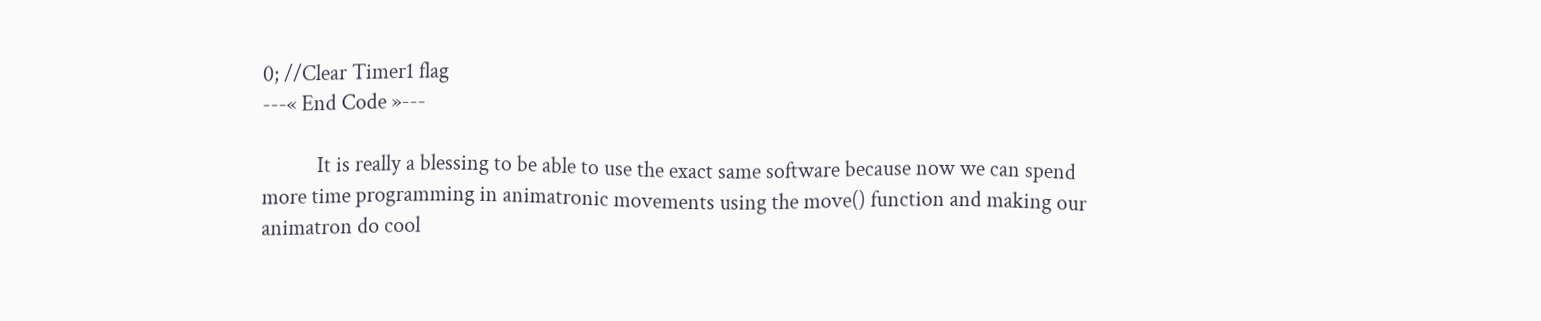0; //Clear Timer1 flag
---« End Code »---

           It is really a blessing to be able to use the exact same software because now we can spend more time programming in animatronic movements using the move() function and making our animatron do cool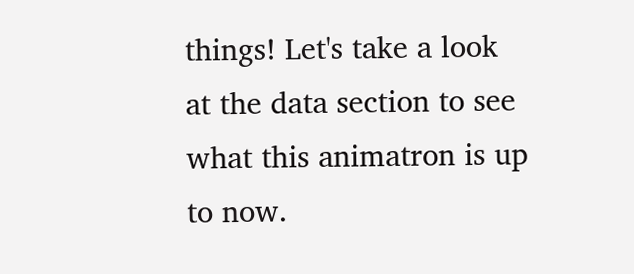things! Let's take a look at the data section to see what this animatron is up to now.